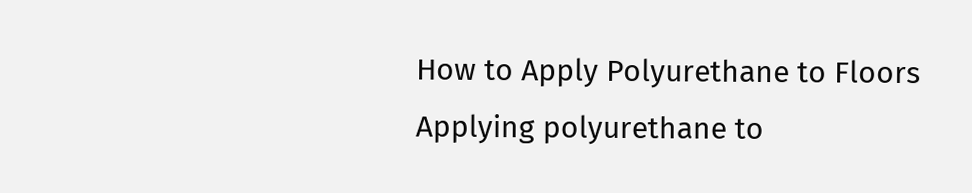How to Apply Polyurethane to Floors
Applying polyurethane to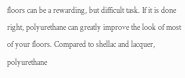floors can be a rewarding, but difficult task. If it is done right, polyurethane can greatly improve the look of most of your floors. Compared to shellac and lacquer, polyurethane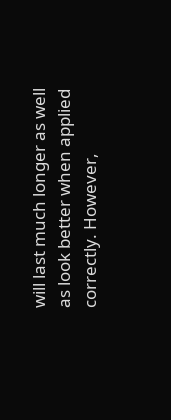will last much longer as well as look better when applied correctly. However,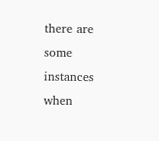there are some instances when